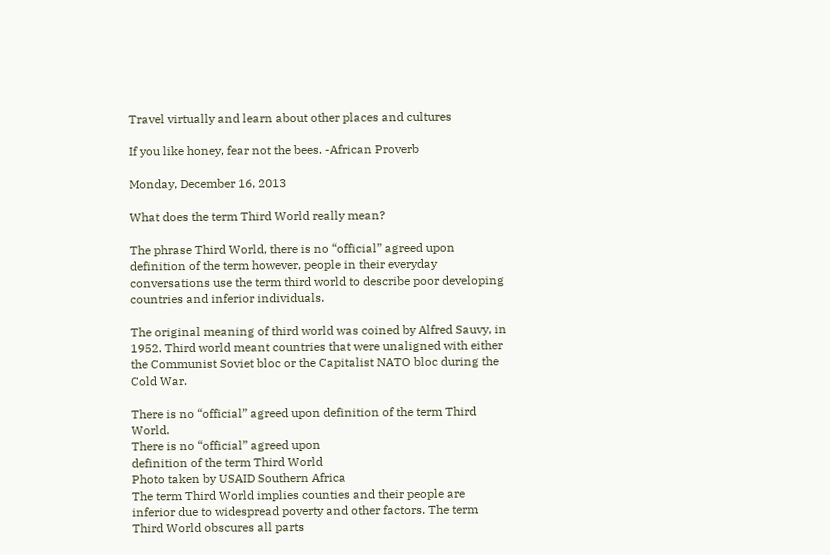Travel virtually and learn about other places and cultures

If you like honey, fear not the bees. -African Proverb

Monday, December 16, 2013

What does the term Third World really mean?

The phrase Third World, there is no “official” agreed upon definition of the term however, people in their everyday conversations use the term third world to describe poor developing countries and inferior individuals.

The original meaning of third world was coined by Alfred Sauvy, in 1952. Third world meant countries that were unaligned with either the Communist Soviet bloc or the Capitalist NATO bloc during the Cold War.

There is no “official” agreed upon definition of the term Third World.
There is no “official” agreed upon
definition of the term Third World
Photo taken by USAID Southern Africa
The term Third World implies counties and their people are inferior due to widespread poverty and other factors. The term Third World obscures all parts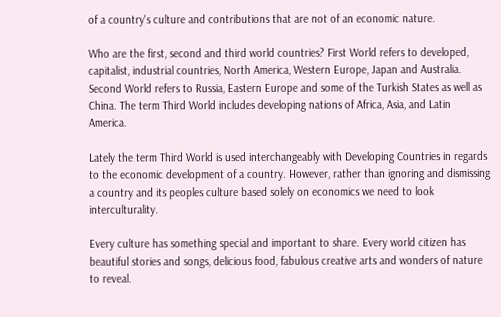of a country's culture and contributions that are not of an economic nature.

Who are the first, second and third world countries? First World refers to developed, capitalist, industrial countries, North America, Western Europe, Japan and Australia. Second World refers to Russia, Eastern Europe and some of the Turkish States as well as China. The term Third World includes developing nations of Africa, Asia, and Latin America.

Lately the term Third World is used interchangeably with Developing Countries in regards to the economic development of a country. However, rather than ignoring and dismissing a country and its peoples culture based solely on economics we need to look interculturality.

Every culture has something special and important to share. Every world citizen has beautiful stories and songs, delicious food, fabulous creative arts and wonders of nature to reveal.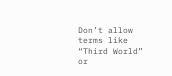Don’t allow terms like “Third World” or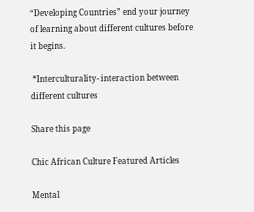“Developing Countries” end your journey of learning about different cultures before it begins.

 *Interculturality- interaction between different cultures

Share this page

Chic African Culture Featured Articles

Mental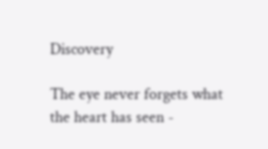Discovery

The eye never forgets what the heart has seen -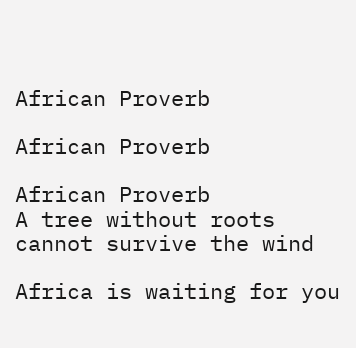African Proverb

African Proverb

African Proverb
A tree without roots cannot survive the wind

Africa is waiting for you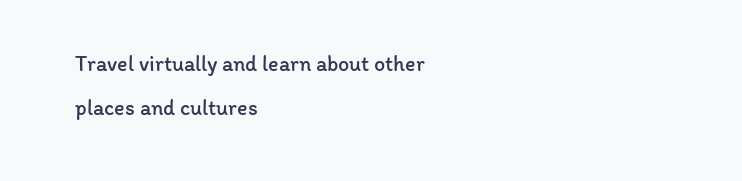Travel virtually and learn about other places and cultures